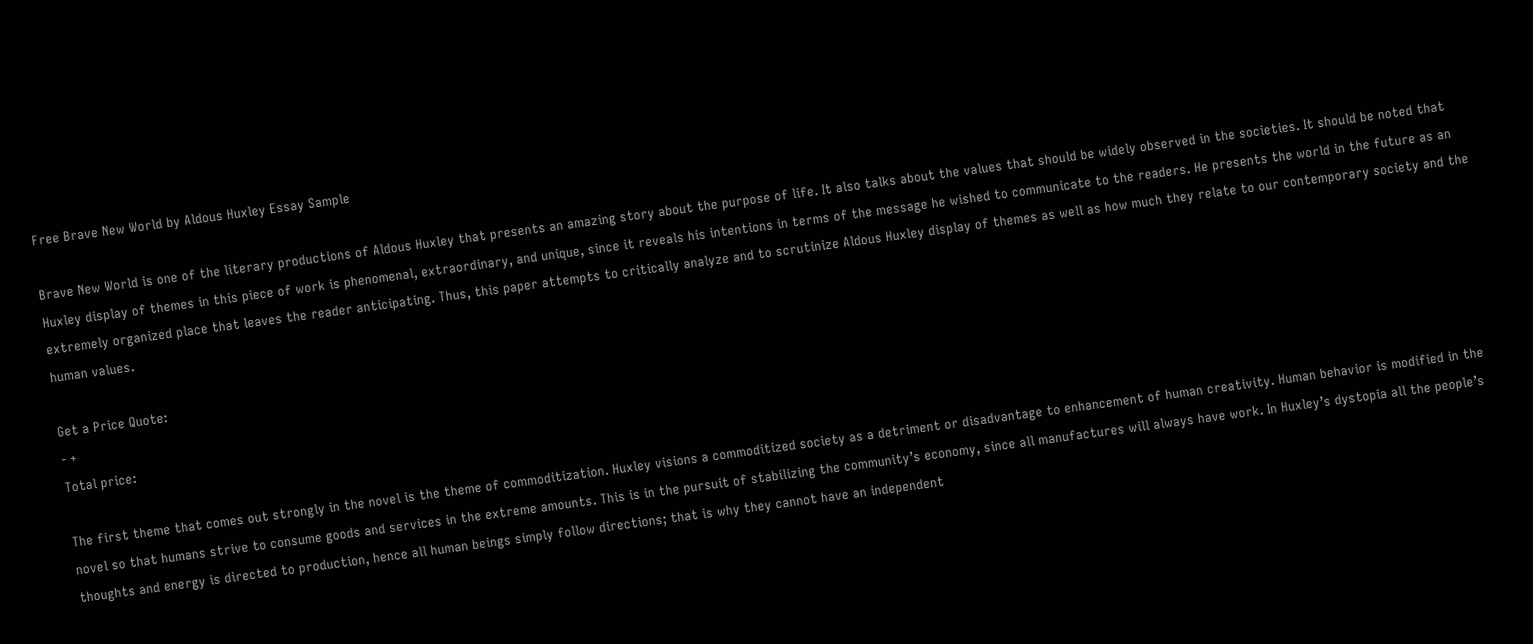Free Brave New World by Aldous Huxley Essay Sample

Brave New World is one of the literary productions of Aldous Huxley that presents an amazing story about the purpose of life. It also talks about the values that should be widely observed in the societies. It should be noted that Huxley display of themes in this piece of work is phenomenal, extraordinary, and unique, since it reveals his intentions in terms of the message he wished to communicate to the readers. He presents the world in the future as an extremely organized place that leaves the reader anticipating. Thus, this paper attempts to critically analyze and to scrutinize Aldous Huxley display of themes as well as how much they relate to our contemporary society and the human values.

Get a Price Quote:
- +
Total price:

The first theme that comes out strongly in the novel is the theme of commoditization. Huxley visions a commoditized society as a detriment or disadvantage to enhancement of human creativity. Human behavior is modified in the novel so that humans strive to consume goods and services in the extreme amounts. This is in the pursuit of stabilizing the community’s economy, since all manufactures will always have work. In Huxley’s dystopia all the people’s thoughts and energy is directed to production, hence all human beings simply follow directions; that is why they cannot have an independent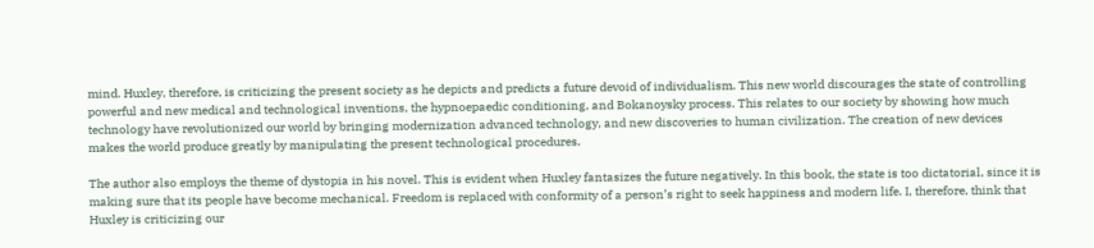mind. Huxley, therefore, is criticizing the present society as he depicts and predicts a future devoid of individualism. This new world discourages the state of controlling powerful and new medical and technological inventions, the hypnoepaedic conditioning, and Bokanoysky process. This relates to our society by showing how much technology have revolutionized our world by bringing modernization advanced technology, and new discoveries to human civilization. The creation of new devices makes the world produce greatly by manipulating the present technological procedures.

The author also employs the theme of dystopia in his novel. This is evident when Huxley fantasizes the future negatively. In this book, the state is too dictatorial, since it is making sure that its people have become mechanical. Freedom is replaced with conformity of a person’s right to seek happiness and modern life. I, therefore, think that Huxley is criticizing our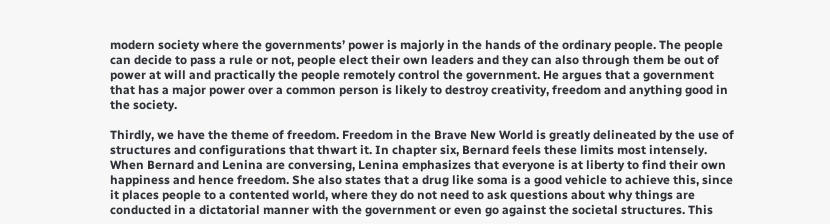modern society where the governments’ power is majorly in the hands of the ordinary people. The people can decide to pass a rule or not, people elect their own leaders and they can also through them be out of power at will and practically the people remotely control the government. He argues that a government that has a major power over a common person is likely to destroy creativity, freedom and anything good in the society.

Thirdly, we have the theme of freedom. Freedom in the Brave New World is greatly delineated by the use of structures and configurations that thwart it. In chapter six, Bernard feels these limits most intensely. When Bernard and Lenina are conversing, Lenina emphasizes that everyone is at liberty to find their own happiness and hence freedom. She also states that a drug like soma is a good vehicle to achieve this, since it places people to a contented world, where they do not need to ask questions about why things are conducted in a dictatorial manner with the government or even go against the societal structures. This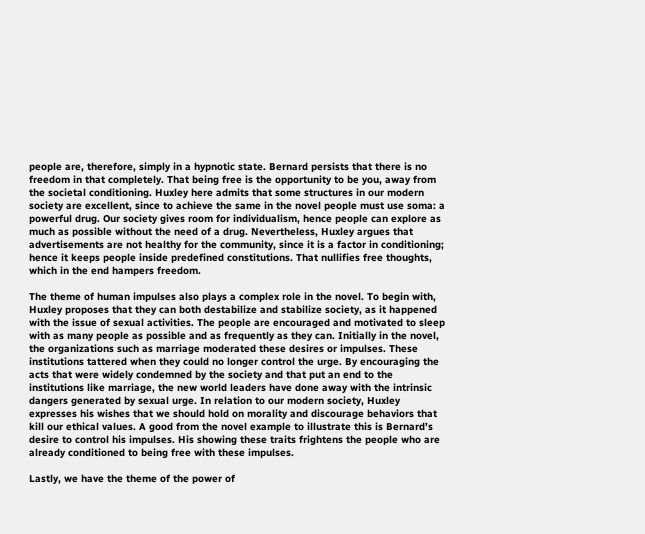people are, therefore, simply in a hypnotic state. Bernard persists that there is no freedom in that completely. That being free is the opportunity to be you, away from the societal conditioning. Huxley here admits that some structures in our modern society are excellent, since to achieve the same in the novel people must use soma: a powerful drug. Our society gives room for individualism, hence people can explore as much as possible without the need of a drug. Nevertheless, Huxley argues that advertisements are not healthy for the community, since it is a factor in conditioning; hence it keeps people inside predefined constitutions. That nullifies free thoughts, which in the end hampers freedom.

The theme of human impulses also plays a complex role in the novel. To begin with, Huxley proposes that they can both destabilize and stabilize society, as it happened with the issue of sexual activities. The people are encouraged and motivated to sleep with as many people as possible and as frequently as they can. Initially in the novel, the organizations such as marriage moderated these desires or impulses. These institutions tattered when they could no longer control the urge. By encouraging the acts that were widely condemned by the society and that put an end to the institutions like marriage, the new world leaders have done away with the intrinsic dangers generated by sexual urge. In relation to our modern society, Huxley expresses his wishes that we should hold on morality and discourage behaviors that kill our ethical values. A good from the novel example to illustrate this is Bernard’s desire to control his impulses. His showing these traits frightens the people who are already conditioned to being free with these impulses.

Lastly, we have the theme of the power of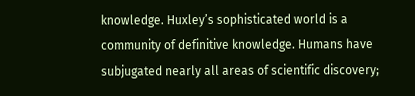knowledge. Huxley’s sophisticated world is a community of definitive knowledge. Humans have subjugated nearly all areas of scientific discovery;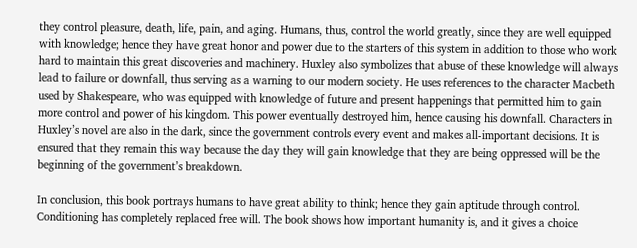they control pleasure, death, life, pain, and aging. Humans, thus, control the world greatly, since they are well equipped with knowledge; hence they have great honor and power due to the starters of this system in addition to those who work hard to maintain this great discoveries and machinery. Huxley also symbolizes that abuse of these knowledge will always lead to failure or downfall, thus serving as a warning to our modern society. He uses references to the character Macbeth used by Shakespeare, who was equipped with knowledge of future and present happenings that permitted him to gain more control and power of his kingdom. This power eventually destroyed him, hence causing his downfall. Characters in Huxley’s novel are also in the dark, since the government controls every event and makes all-important decisions. It is ensured that they remain this way because the day they will gain knowledge that they are being oppressed will be the beginning of the government’s breakdown.

In conclusion, this book portrays humans to have great ability to think; hence they gain aptitude through control. Conditioning has completely replaced free will. The book shows how important humanity is, and it gives a choice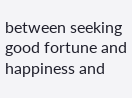between seeking good fortune and happiness and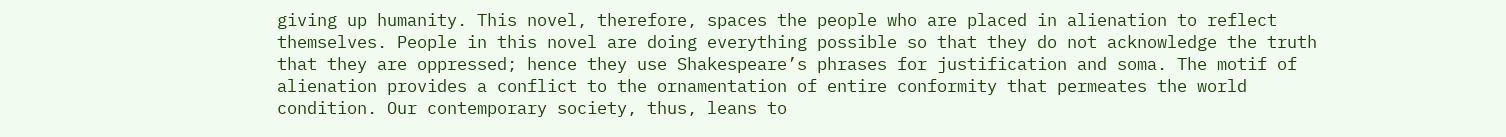giving up humanity. This novel, therefore, spaces the people who are placed in alienation to reflect themselves. People in this novel are doing everything possible so that they do not acknowledge the truth that they are oppressed; hence they use Shakespeare’s phrases for justification and soma. The motif of alienation provides a conflict to the ornamentation of entire conformity that permeates the world condition. Our contemporary society, thus, leans to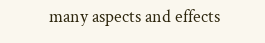many aspects and effects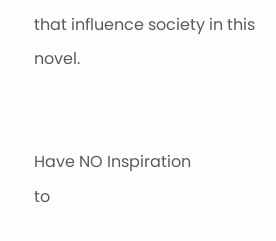that influence society in this novel.


Have NO Inspiration
to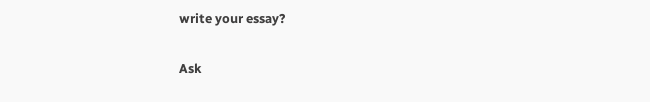write your essay?

Ask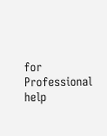for Professional help